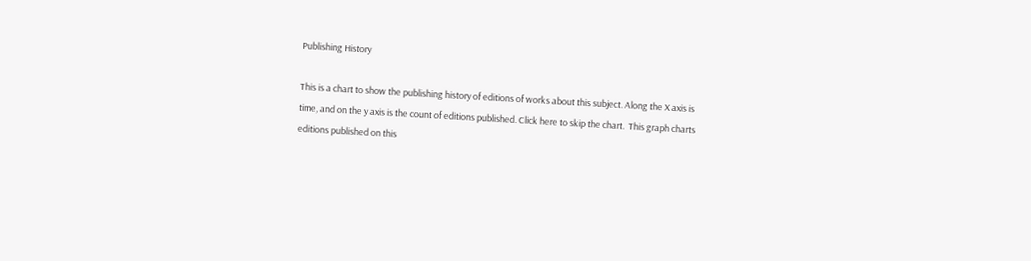Publishing History

This is a chart to show the publishing history of editions of works about this subject. Along the X axis is time, and on the y axis is the count of editions published. Click here to skip the chart.  This graph charts editions published on this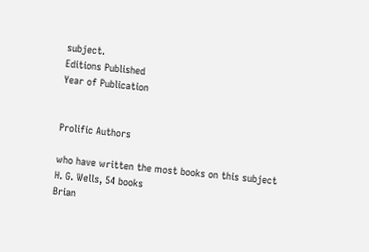subject.
Editions Published
Year of Publication


Prolific Authors

who have written the most books on this subject
H. G. Wells, 54 books
Brian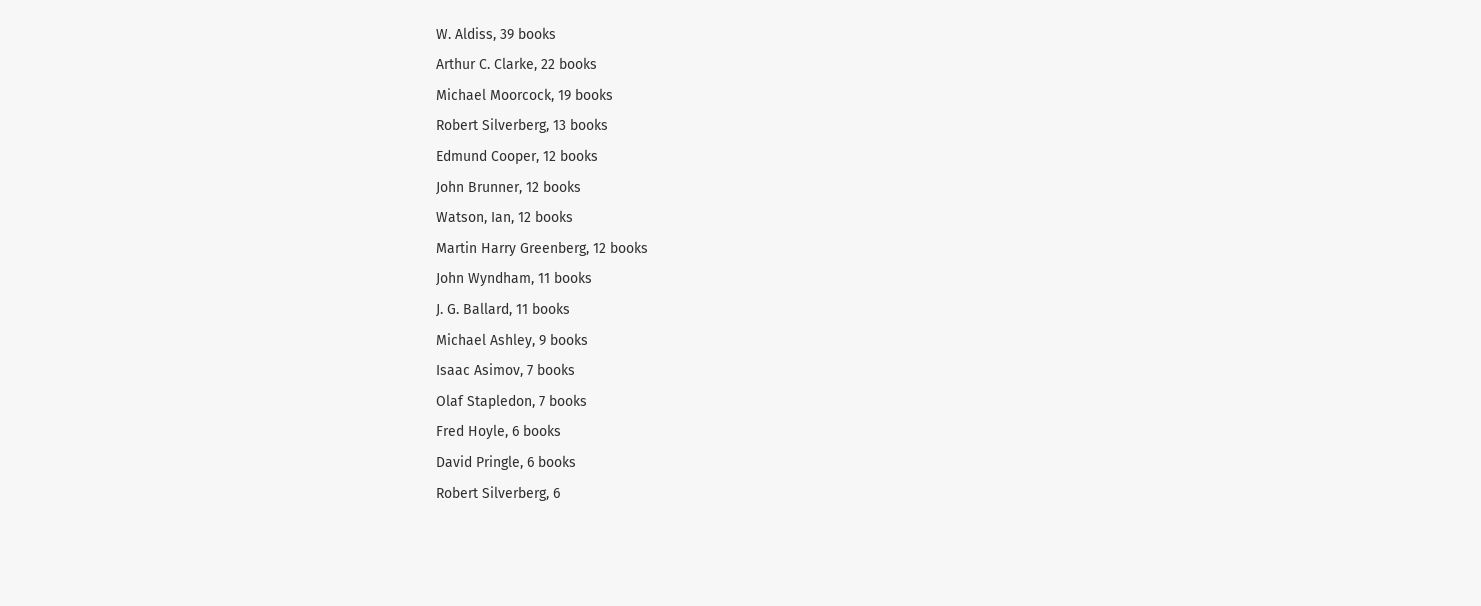W. Aldiss, 39 books
Arthur C. Clarke, 22 books
Michael Moorcock, 19 books
Robert Silverberg, 13 books
Edmund Cooper, 12 books
John Brunner, 12 books
Watson, Ian, 12 books
Martin Harry Greenberg, 12 books
John Wyndham, 11 books
J. G. Ballard, 11 books
Michael Ashley, 9 books
Isaac Asimov, 7 books
Olaf Stapledon, 7 books
Fred Hoyle, 6 books
David Pringle, 6 books
Robert Silverberg, 6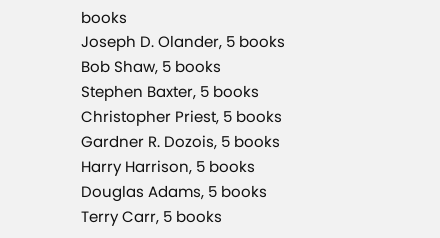books
Joseph D. Olander, 5 books
Bob Shaw, 5 books
Stephen Baxter, 5 books
Christopher Priest, 5 books
Gardner R. Dozois, 5 books
Harry Harrison, 5 books
Douglas Adams, 5 books
Terry Carr, 5 books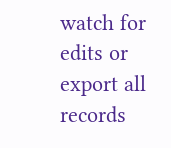watch for edits or export all records